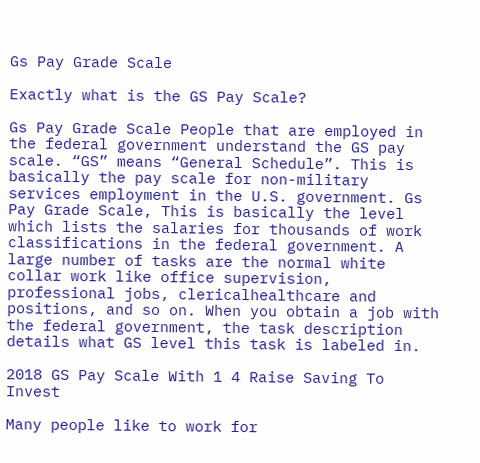Gs Pay Grade Scale

Exactly what is the GS Pay Scale?

Gs Pay Grade Scale People that are employed in the federal government understand the GS pay scale. “GS” means “General Schedule”. This is basically the pay scale for non-military services employment in the U.S. government. Gs Pay Grade Scale, This is basically the level which lists the salaries for thousands of work classifications in the federal government. A large number of tasks are the normal white collar work like office supervision, professional jobs, clericalhealthcare and positions, and so on. When you obtain a job with the federal government, the task description details what GS level this task is labeled in.

2018 GS Pay Scale With 1 4 Raise Saving To Invest

Many people like to work for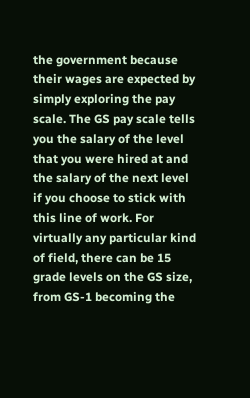the government because their wages are expected by simply exploring the pay scale. The GS pay scale tells you the salary of the level that you were hired at and the salary of the next level if you choose to stick with this line of work. For virtually any particular kind of field, there can be 15 grade levels on the GS size, from GS-1 becoming the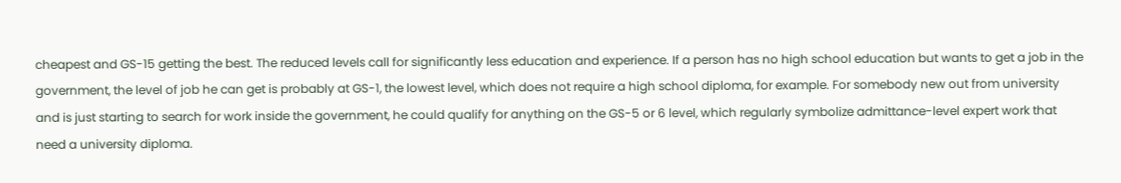cheapest and GS-15 getting the best. The reduced levels call for significantly less education and experience. If a person has no high school education but wants to get a job in the government, the level of job he can get is probably at GS-1, the lowest level, which does not require a high school diploma, for example. For somebody new out from university and is just starting to search for work inside the government, he could qualify for anything on the GS-5 or 6 level, which regularly symbolize admittance-level expert work that need a university diploma.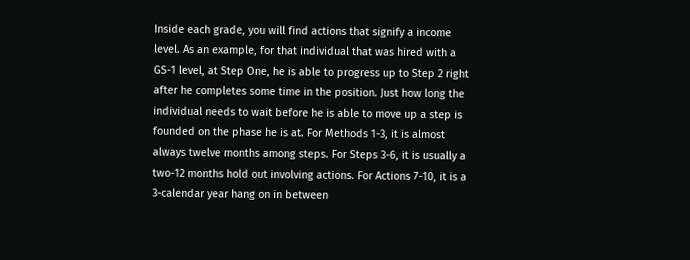Inside each grade, you will find actions that signify a income level. As an example, for that individual that was hired with a GS-1 level, at Step One, he is able to progress up to Step 2 right after he completes some time in the position. Just how long the individual needs to wait before he is able to move up a step is founded on the phase he is at. For Methods 1-3, it is almost always twelve months among steps. For Steps 3-6, it is usually a two-12 months hold out involving actions. For Actions 7-10, it is a 3-calendar year hang on in between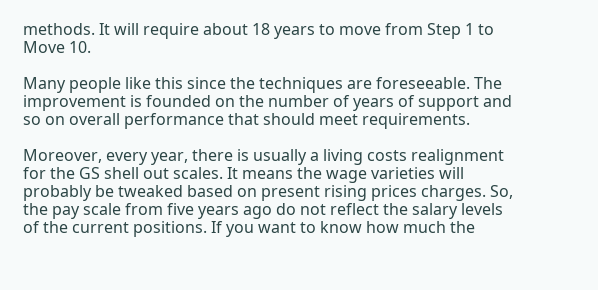methods. It will require about 18 years to move from Step 1 to Move 10.

Many people like this since the techniques are foreseeable. The improvement is founded on the number of years of support and so on overall performance that should meet requirements.

Moreover, every year, there is usually a living costs realignment for the GS shell out scales. It means the wage varieties will probably be tweaked based on present rising prices charges. So, the pay scale from five years ago do not reflect the salary levels of the current positions. If you want to know how much the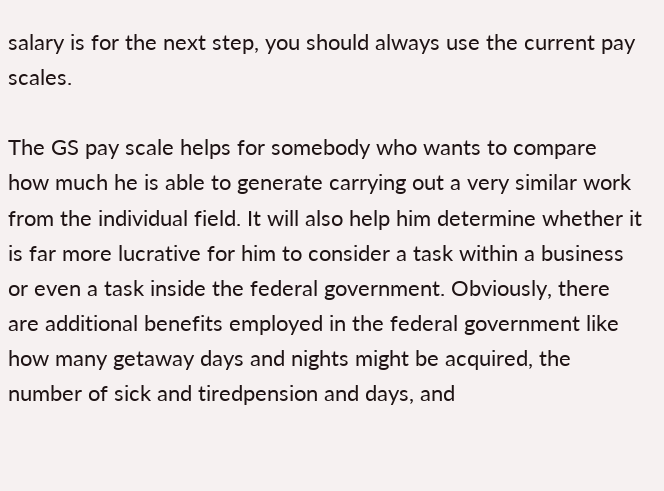salary is for the next step, you should always use the current pay scales.

The GS pay scale helps for somebody who wants to compare how much he is able to generate carrying out a very similar work from the individual field. It will also help him determine whether it is far more lucrative for him to consider a task within a business or even a task inside the federal government. Obviously, there are additional benefits employed in the federal government like how many getaway days and nights might be acquired, the number of sick and tiredpension and days, and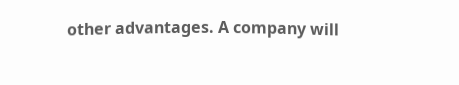other advantages. A company will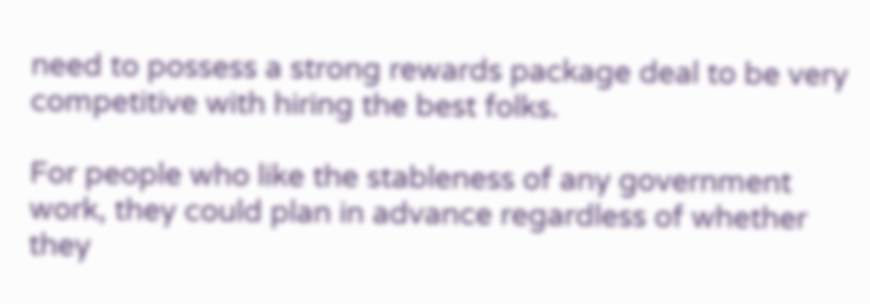need to possess a strong rewards package deal to be very competitive with hiring the best folks.

For people who like the stableness of any government work, they could plan in advance regardless of whether they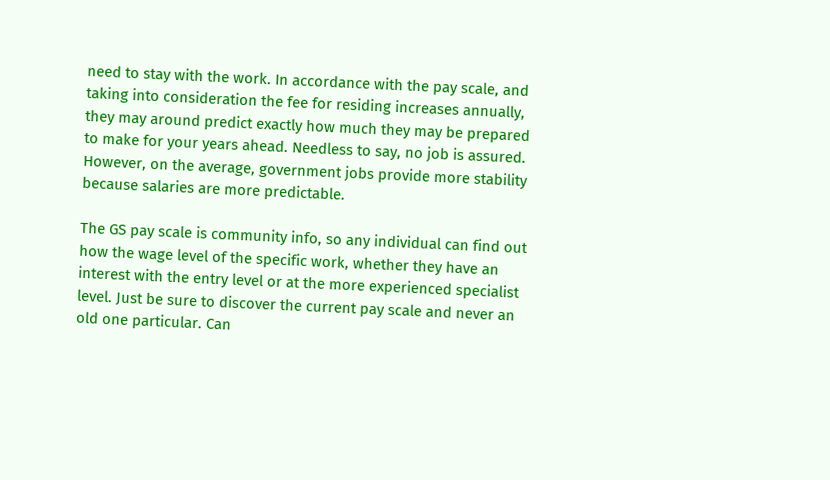need to stay with the work. In accordance with the pay scale, and taking into consideration the fee for residing increases annually, they may around predict exactly how much they may be prepared to make for your years ahead. Needless to say, no job is assured. However, on the average, government jobs provide more stability because salaries are more predictable.

The GS pay scale is community info, so any individual can find out how the wage level of the specific work, whether they have an interest with the entry level or at the more experienced specialist level. Just be sure to discover the current pay scale and never an old one particular. Can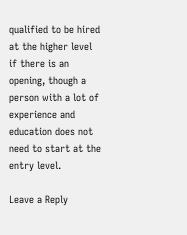qualified to be hired at the higher level if there is an opening, though a person with a lot of experience and education does not need to start at the entry level.

Leave a Reply